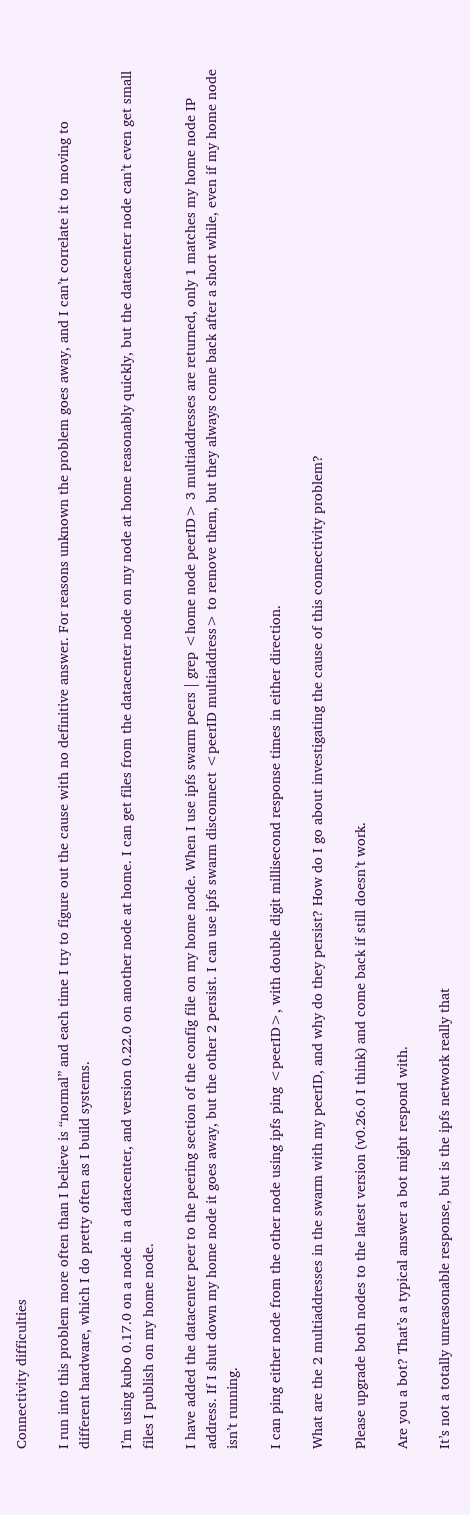Connectivity difficulties

I run into this problem more often than I believe is “normal” and each time I try to figure out the cause with no definitive answer. For reasons unknown the problem goes away, and I can’t correlate it to moving to different hardware, which I do pretty often as I build systems.

I’m using kubo 0.17.0 on a node in a datacenter, and version 0.22.0 on another node at home. I can get files from the datacenter node on my node at home reasonably quickly, but the datacenter node can’t even get small files I publish on my home node.

I have added the datacenter peer to the peering section of the config file on my home node. When I use ipfs swarm peers | grep <home node peerID> 3 multiaddresses are returned, only 1 matches my home node IP address. If I shut down my home node it goes away, but the other 2 persist. I can use ipfs swarm disconnect <peerID multiaddress> to remove them, but they always come back after a short while, even if my home node isn’t running.

I can ping either node from the other node using ipfs ping <peerID>, with double digit millisecond response times in either direction.

What are the 2 multiaddresses in the swarm with my peerID, and why do they persist? How do I go about investigating the cause of this connectivity problem?

Please upgrade both nodes to the latest version (v0.26.0 I think) and come back if still doesn’t work.

Are you a bot? That’s a typical answer a bot might respond with.

It’s not a totally unreasonable response, but is the ipfs network really that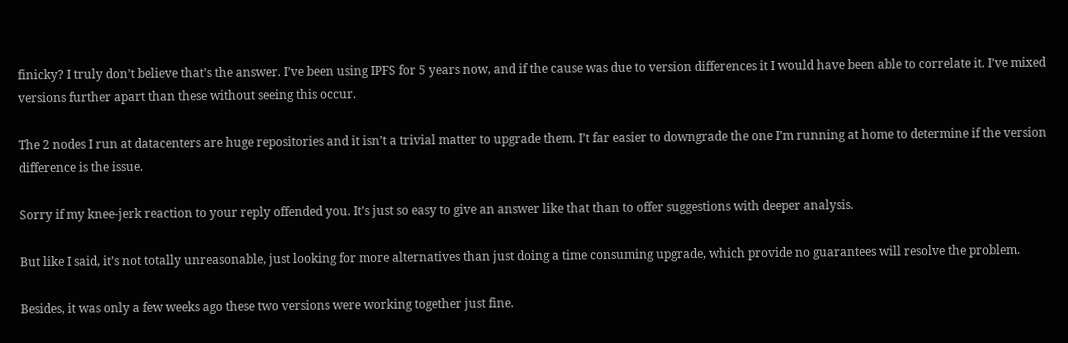finicky? I truly don’t believe that’s the answer. I’ve been using IPFS for 5 years now, and if the cause was due to version differences it I would have been able to correlate it. I’ve mixed versions further apart than these without seeing this occur.

The 2 nodes I run at datacenters are huge repositories and it isn’t a trivial matter to upgrade them. I’t far easier to downgrade the one I’m running at home to determine if the version difference is the issue.

Sorry if my knee-jerk reaction to your reply offended you. It’s just so easy to give an answer like that than to offer suggestions with deeper analysis.

But like I said, it’s not totally unreasonable, just looking for more alternatives than just doing a time consuming upgrade, which provide no guarantees will resolve the problem.

Besides, it was only a few weeks ago these two versions were working together just fine.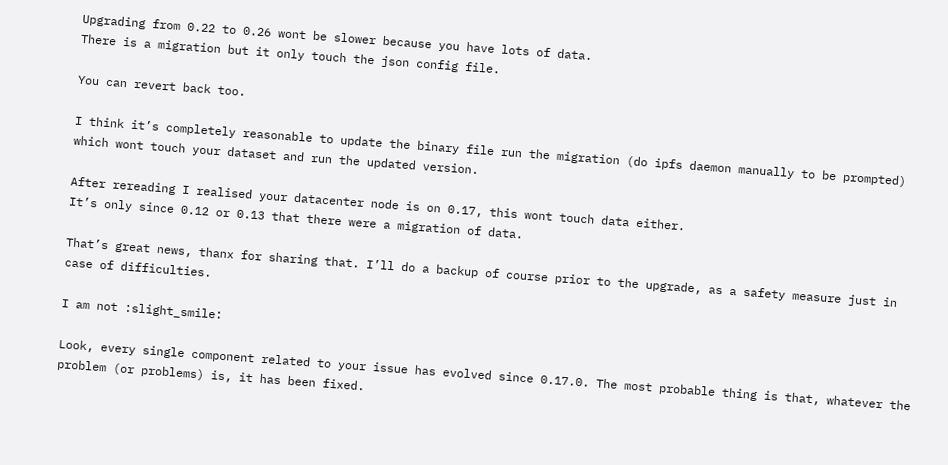Upgrading from 0.22 to 0.26 wont be slower because you have lots of data.
There is a migration but it only touch the json config file.

You can revert back too.

I think it’s completely reasonable to update the binary file run the migration (do ipfs daemon manually to be prompted) which wont touch your dataset and run the updated version.

After rereading I realised your datacenter node is on 0.17, this wont touch data either.
It’s only since 0.12 or 0.13 that there were a migration of data.

That’s great news, thanx for sharing that. I’ll do a backup of course prior to the upgrade, as a safety measure just in case of difficulties.

I am not :slight_smile:

Look, every single component related to your issue has evolved since 0.17.0. The most probable thing is that, whatever the problem (or problems) is, it has been fixed.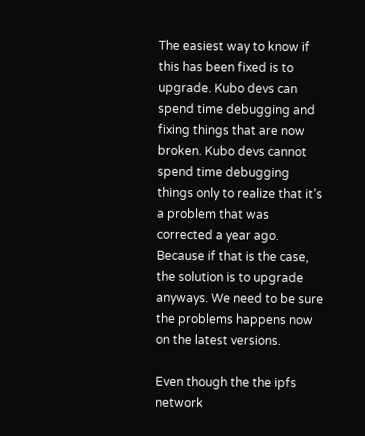The easiest way to know if this has been fixed is to upgrade. Kubo devs can spend time debugging and fixing things that are now broken. Kubo devs cannot spend time debugging things only to realize that it’s a problem that was corrected a year ago. Because if that is the case, the solution is to upgrade anyways. We need to be sure the problems happens now on the latest versions.

Even though the the ipfs network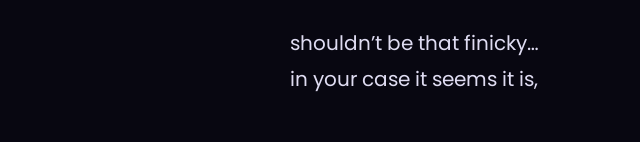shouldn’t be that finicky… in your case it seems it is,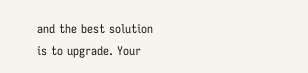and the best solution is to upgrade. Your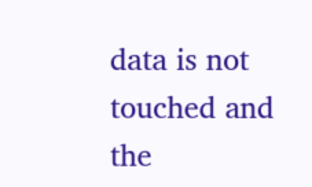data is not touched and the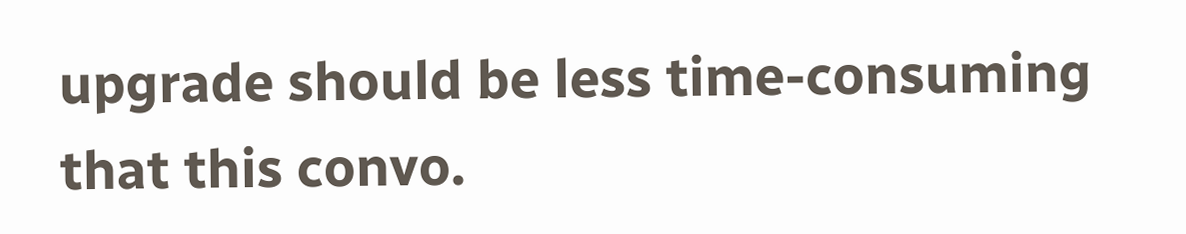upgrade should be less time-consuming that this convo.